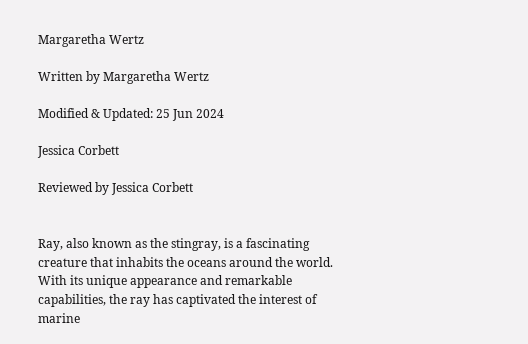Margaretha Wertz

Written by Margaretha Wertz

Modified & Updated: 25 Jun 2024

Jessica Corbett

Reviewed by Jessica Corbett


Ray, also known as the stingray, is a fascinating creature that inhabits the oceans around the world. With its unique appearance and remarkable capabilities, the ray has captivated the interest of marine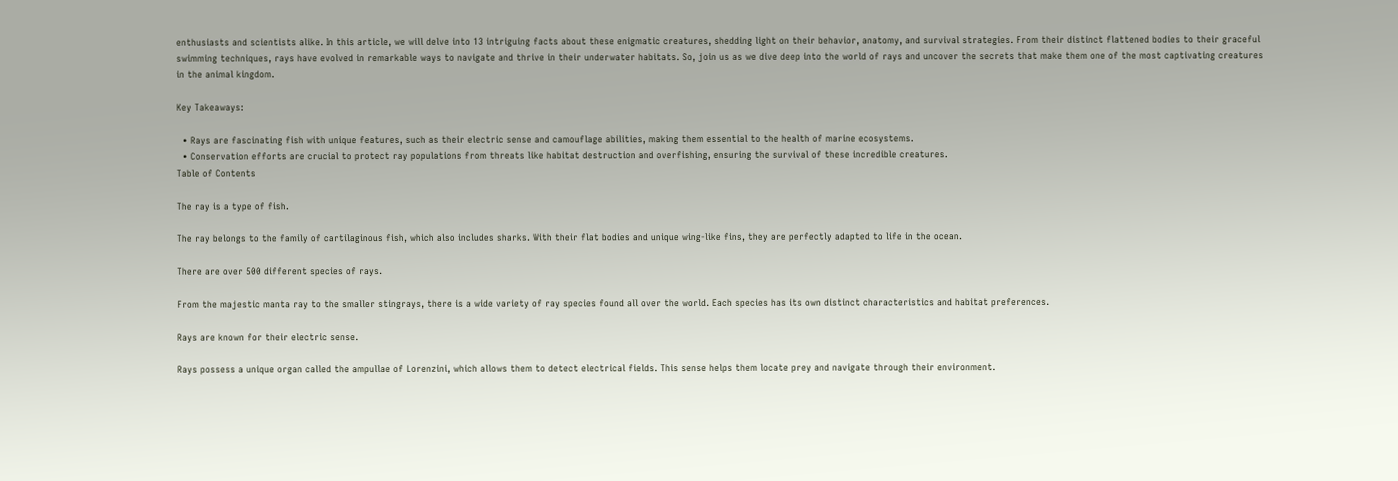enthusiasts and scientists alike. In this article, we will delve into 13 intriguing facts about these enigmatic creatures, shedding light on their behavior, anatomy, and survival strategies. From their distinct flattened bodies to their graceful swimming techniques, rays have evolved in remarkable ways to navigate and thrive in their underwater habitats. So, join us as we dive deep into the world of rays and uncover the secrets that make them one of the most captivating creatures in the animal kingdom.

Key Takeaways:

  • Rays are fascinating fish with unique features, such as their electric sense and camouflage abilities, making them essential to the health of marine ecosystems.
  • Conservation efforts are crucial to protect ray populations from threats like habitat destruction and overfishing, ensuring the survival of these incredible creatures.
Table of Contents

The ray is a type of fish.

The ray belongs to the family of cartilaginous fish, which also includes sharks. With their flat bodies and unique wing-like fins, they are perfectly adapted to life in the ocean.

There are over 500 different species of rays.

From the majestic manta ray to the smaller stingrays, there is a wide variety of ray species found all over the world. Each species has its own distinct characteristics and habitat preferences.

Rays are known for their electric sense.

Rays possess a unique organ called the ampullae of Lorenzini, which allows them to detect electrical fields. This sense helps them locate prey and navigate through their environment.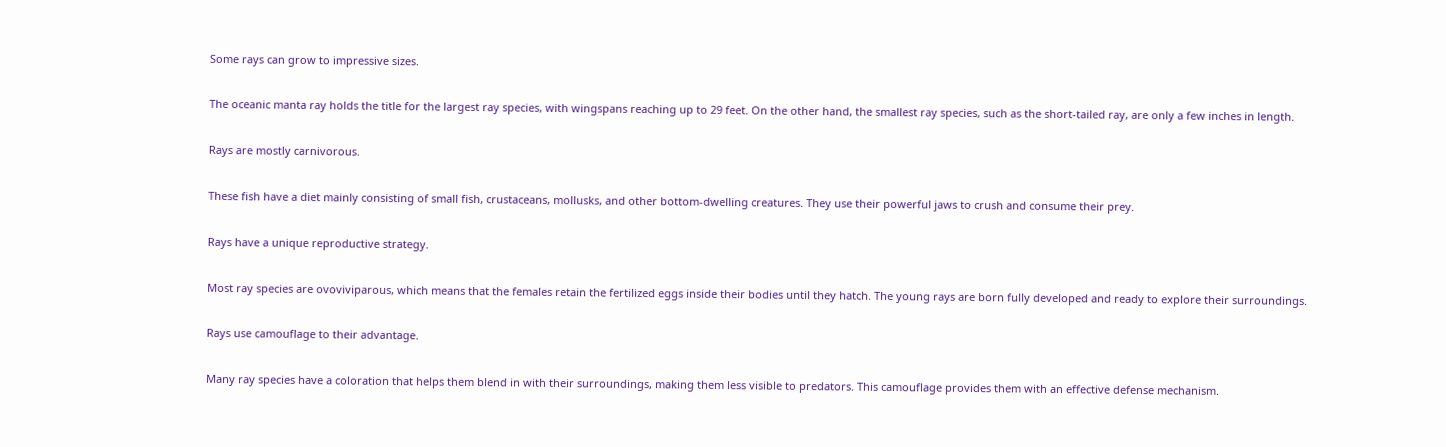Some rays can grow to impressive sizes.

The oceanic manta ray holds the title for the largest ray species, with wingspans reaching up to 29 feet. On the other hand, the smallest ray species, such as the short-tailed ray, are only a few inches in length.

Rays are mostly carnivorous.

These fish have a diet mainly consisting of small fish, crustaceans, mollusks, and other bottom-dwelling creatures. They use their powerful jaws to crush and consume their prey.

Rays have a unique reproductive strategy.

Most ray species are ovoviviparous, which means that the females retain the fertilized eggs inside their bodies until they hatch. The young rays are born fully developed and ready to explore their surroundings.

Rays use camouflage to their advantage.

Many ray species have a coloration that helps them blend in with their surroundings, making them less visible to predators. This camouflage provides them with an effective defense mechanism.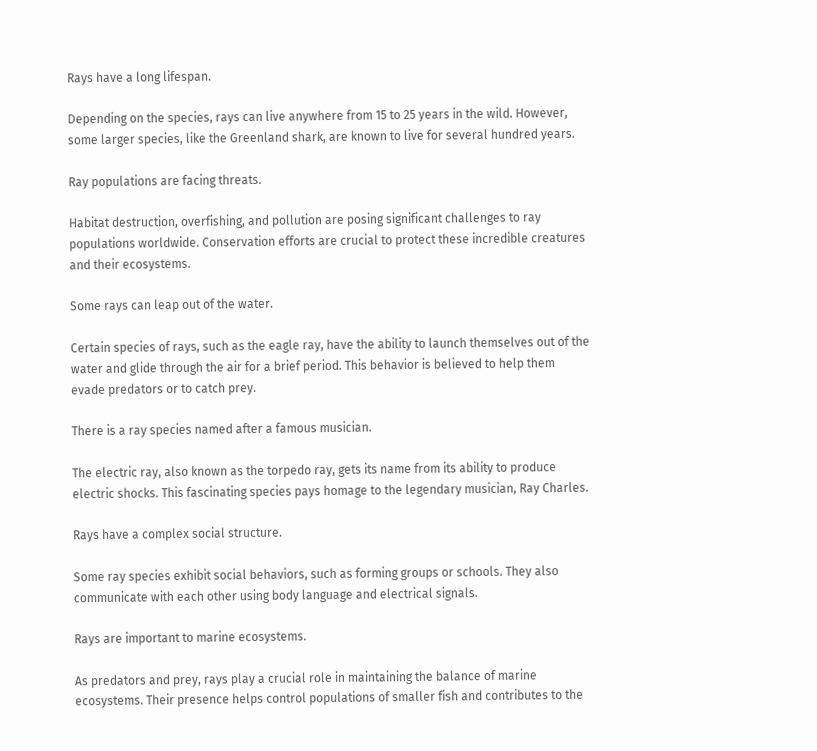Rays have a long lifespan.

Depending on the species, rays can live anywhere from 15 to 25 years in the wild. However, some larger species, like the Greenland shark, are known to live for several hundred years.

Ray populations are facing threats.

Habitat destruction, overfishing, and pollution are posing significant challenges to ray populations worldwide. Conservation efforts are crucial to protect these incredible creatures and their ecosystems.

Some rays can leap out of the water.

Certain species of rays, such as the eagle ray, have the ability to launch themselves out of the water and glide through the air for a brief period. This behavior is believed to help them evade predators or to catch prey.

There is a ray species named after a famous musician.

The electric ray, also known as the torpedo ray, gets its name from its ability to produce electric shocks. This fascinating species pays homage to the legendary musician, Ray Charles.

Rays have a complex social structure.

Some ray species exhibit social behaviors, such as forming groups or schools. They also communicate with each other using body language and electrical signals.

Rays are important to marine ecosystems.

As predators and prey, rays play a crucial role in maintaining the balance of marine ecosystems. Their presence helps control populations of smaller fish and contributes to the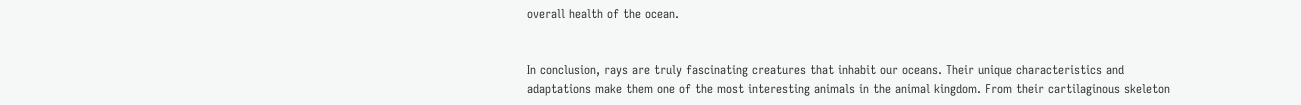overall health of the ocean.


In conclusion, rays are truly fascinating creatures that inhabit our oceans. Their unique characteristics and adaptations make them one of the most interesting animals in the animal kingdom. From their cartilaginous skeleton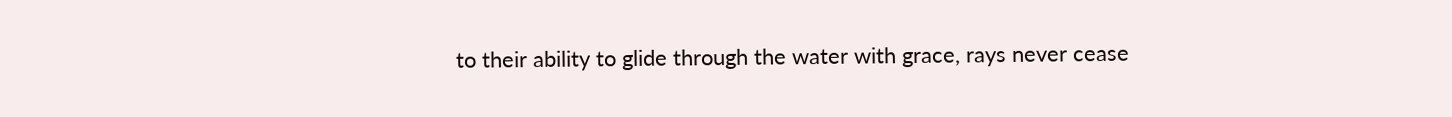to their ability to glide through the water with grace, rays never cease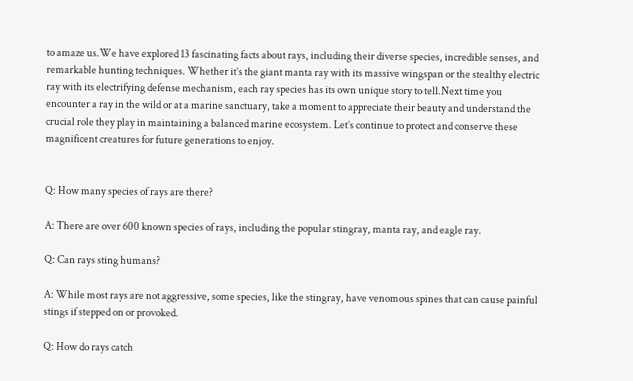to amaze us.We have explored 13 fascinating facts about rays, including their diverse species, incredible senses, and remarkable hunting techniques. Whether it’s the giant manta ray with its massive wingspan or the stealthy electric ray with its electrifying defense mechanism, each ray species has its own unique story to tell.Next time you encounter a ray in the wild or at a marine sanctuary, take a moment to appreciate their beauty and understand the crucial role they play in maintaining a balanced marine ecosystem. Let’s continue to protect and conserve these magnificent creatures for future generations to enjoy.


Q: How many species of rays are there?

A: There are over 600 known species of rays, including the popular stingray, manta ray, and eagle ray.

Q: Can rays sting humans?

A: While most rays are not aggressive, some species, like the stingray, have venomous spines that can cause painful stings if stepped on or provoked.

Q: How do rays catch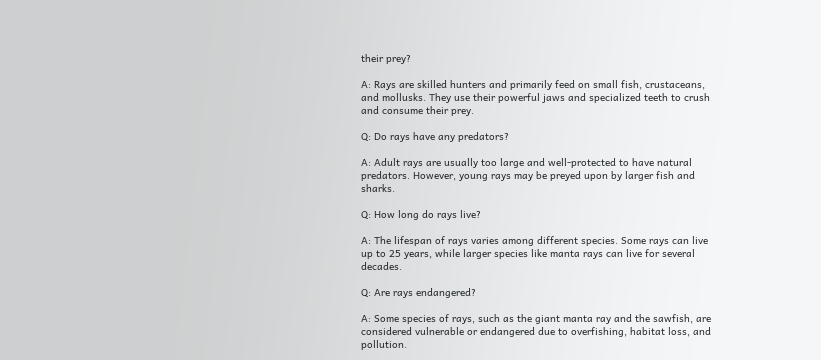their prey?

A: Rays are skilled hunters and primarily feed on small fish, crustaceans, and mollusks. They use their powerful jaws and specialized teeth to crush and consume their prey.

Q: Do rays have any predators?

A: Adult rays are usually too large and well-protected to have natural predators. However, young rays may be preyed upon by larger fish and sharks.

Q: How long do rays live?

A: The lifespan of rays varies among different species. Some rays can live up to 25 years, while larger species like manta rays can live for several decades.

Q: Are rays endangered?

A: Some species of rays, such as the giant manta ray and the sawfish, are considered vulnerable or endangered due to overfishing, habitat loss, and pollution.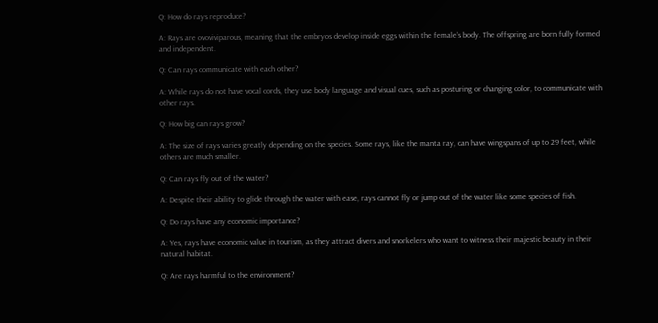Q: How do rays reproduce?

A: Rays are ovoviviparous, meaning that the embryos develop inside eggs within the female’s body. The offspring are born fully formed and independent.

Q: Can rays communicate with each other?

A: While rays do not have vocal cords, they use body language and visual cues, such as posturing or changing color, to communicate with other rays.

Q: How big can rays grow?

A: The size of rays varies greatly depending on the species. Some rays, like the manta ray, can have wingspans of up to 29 feet, while others are much smaller.

Q: Can rays fly out of the water?

A: Despite their ability to glide through the water with ease, rays cannot fly or jump out of the water like some species of fish.

Q: Do rays have any economic importance?

A: Yes, rays have economic value in tourism, as they attract divers and snorkelers who want to witness their majestic beauty in their natural habitat.

Q: Are rays harmful to the environment?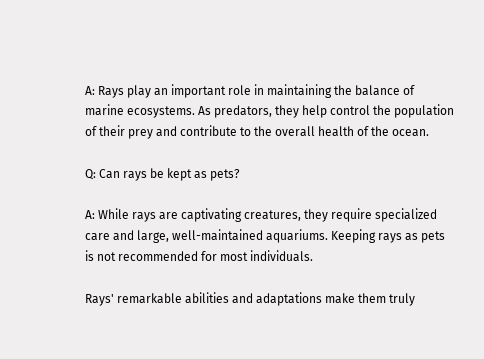A: Rays play an important role in maintaining the balance of marine ecosystems. As predators, they help control the population of their prey and contribute to the overall health of the ocean.

Q: Can rays be kept as pets?

A: While rays are captivating creatures, they require specialized care and large, well-maintained aquariums. Keeping rays as pets is not recommended for most individuals.

Rays' remarkable abilities and adaptations make them truly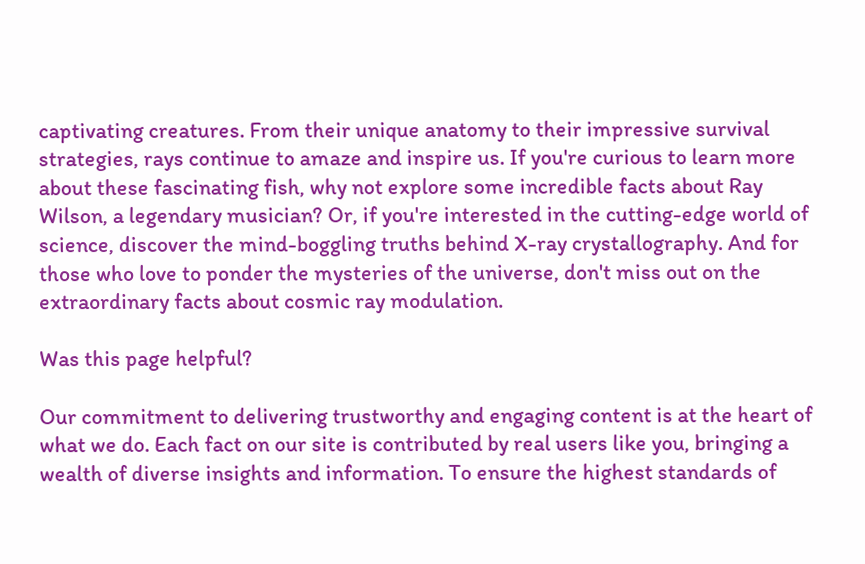captivating creatures. From their unique anatomy to their impressive survival strategies, rays continue to amaze and inspire us. If you're curious to learn more about these fascinating fish, why not explore some incredible facts about Ray Wilson, a legendary musician? Or, if you're interested in the cutting-edge world of science, discover the mind-boggling truths behind X-ray crystallography. And for those who love to ponder the mysteries of the universe, don't miss out on the extraordinary facts about cosmic ray modulation.

Was this page helpful?

Our commitment to delivering trustworthy and engaging content is at the heart of what we do. Each fact on our site is contributed by real users like you, bringing a wealth of diverse insights and information. To ensure the highest standards of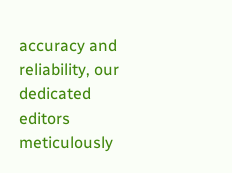accuracy and reliability, our dedicated editors meticulously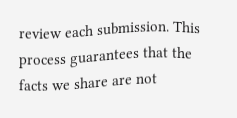review each submission. This process guarantees that the facts we share are not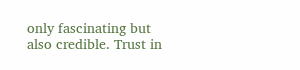only fascinating but also credible. Trust in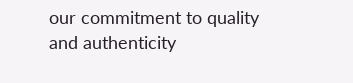our commitment to quality and authenticity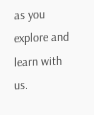as you explore and learn with us.